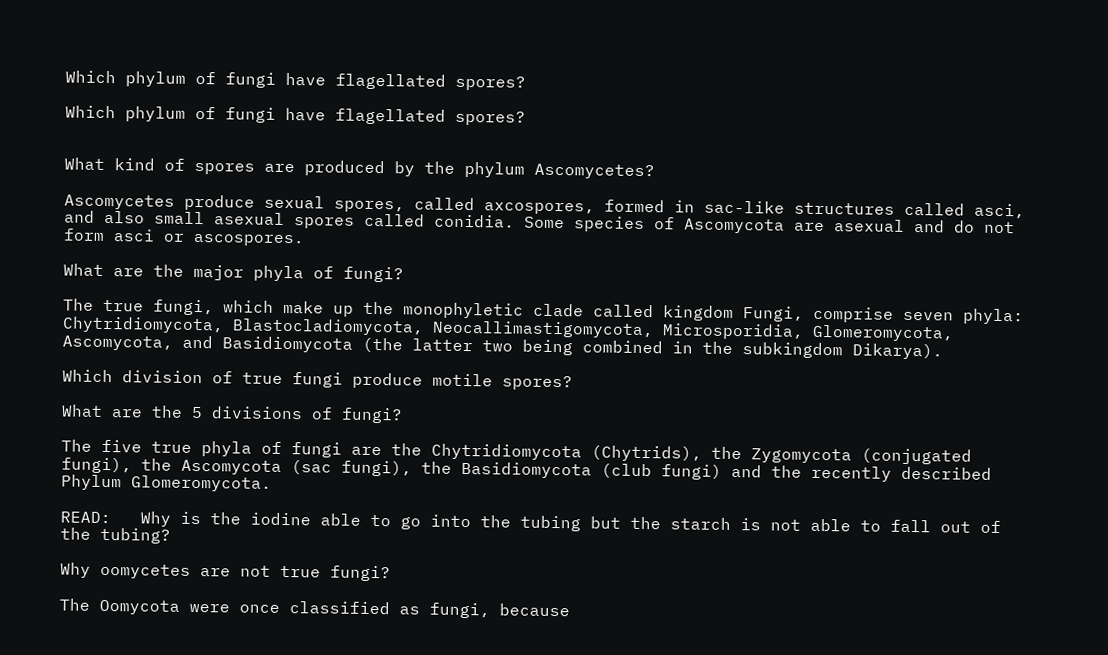Which phylum of fungi have flagellated spores?

Which phylum of fungi have flagellated spores?


What kind of spores are produced by the phylum Ascomycetes?

Ascomycetes produce sexual spores, called axcospores, formed in sac-like structures called asci, and also small asexual spores called conidia. Some species of Ascomycota are asexual and do not form asci or ascospores.

What are the major phyla of fungi?

The true fungi, which make up the monophyletic clade called kingdom Fungi, comprise seven phyla: Chytridiomycota, Blastocladiomycota, Neocallimastigomycota, Microsporidia, Glomeromycota, Ascomycota, and Basidiomycota (the latter two being combined in the subkingdom Dikarya).

Which division of true fungi produce motile spores?

What are the 5 divisions of fungi?

The five true phyla of fungi are the Chytridiomycota (Chytrids), the Zygomycota (conjugated fungi), the Ascomycota (sac fungi), the Basidiomycota (club fungi) and the recently described Phylum Glomeromycota.

READ:   Why is the iodine able to go into the tubing but the starch is not able to fall out of the tubing?

Why oomycetes are not true fungi?

The Oomycota were once classified as fungi, because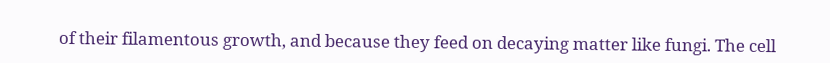of their filamentous growth, and because they feed on decaying matter like fungi. The cell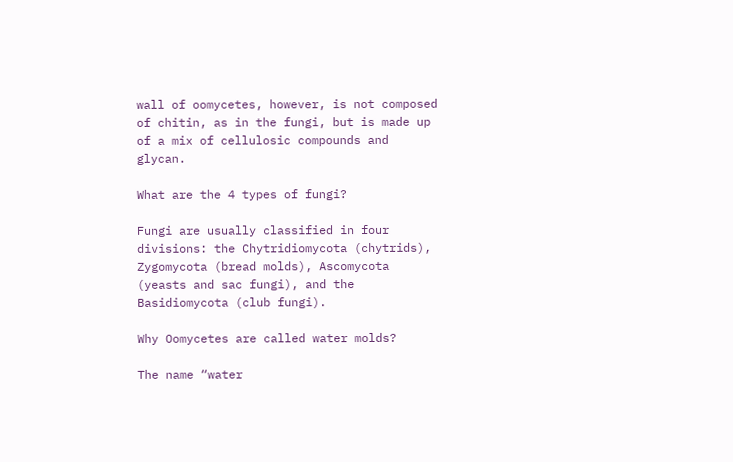wall of oomycetes, however, is not composed of chitin, as in the fungi, but is made up of a mix of cellulosic compounds and glycan.

What are the 4 types of fungi?

Fungi are usually classified in four divisions: the Chytridiomycota (chytrids), Zygomycota (bread molds), Ascomycota (yeasts and sac fungi), and the Basidiomycota (club fungi).

Why Oomycetes are called water molds?

The name “water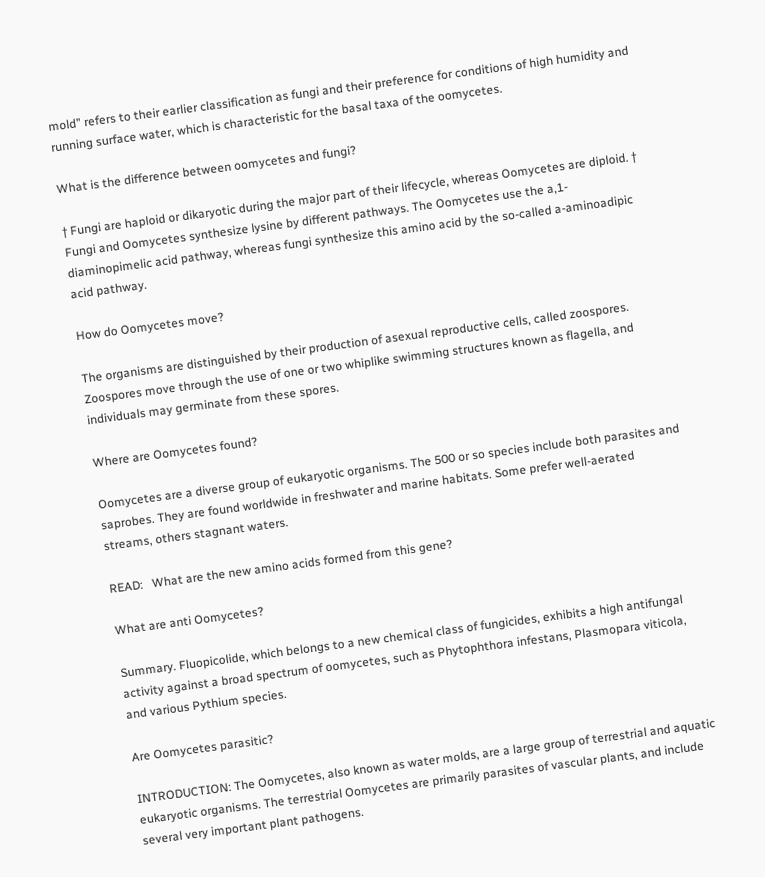mold” refers to their earlier classification as fungi and their preference for conditions of high humidity and running surface water, which is characteristic for the basal taxa of the oomycetes.

What is the difference between oomycetes and fungi?

† Fungi are haploid or dikaryotic during the major part of their lifecycle, whereas Oomycetes are diploid. † Fungi and Oomycetes synthesize lysine by different pathways. The Oomycetes use the a,1-diaminopimelic acid pathway, whereas fungi synthesize this amino acid by the so-called a-aminoadipic acid pathway.

How do Oomycetes move?

The organisms are distinguished by their production of asexual reproductive cells, called zoospores. Zoospores move through the use of one or two whiplike swimming structures known as flagella, and individuals may germinate from these spores.

Where are Oomycetes found?

Oomycetes are a diverse group of eukaryotic organisms. The 500 or so species include both parasites and saprobes. They are found worldwide in freshwater and marine habitats. Some prefer well-aerated streams, others stagnant waters.

READ:   What are the new amino acids formed from this gene?

What are anti Oomycetes?

Summary. Fluopicolide, which belongs to a new chemical class of fungicides, exhibits a high antifungal activity against a broad spectrum of oomycetes, such as Phytophthora infestans, Plasmopara viticola, and various Pythium species.

Are Oomycetes parasitic?

INTRODUCTION: The Oomycetes, also known as water molds, are a large group of terrestrial and aquatic eukaryotic organisms. The terrestrial Oomycetes are primarily parasites of vascular plants, and include several very important plant pathogens.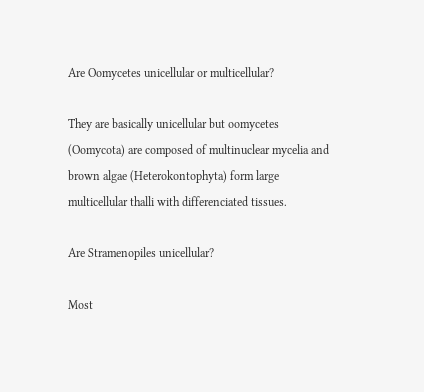Are Oomycetes unicellular or multicellular?

They are basically unicellular but oomycetes (Oomycota) are composed of multinuclear mycelia and brown algae (Heterokontophyta) form large multicellular thalli with differenciated tissues.

Are Stramenopiles unicellular?

Most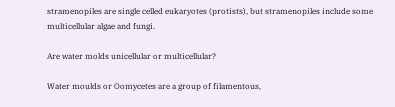stramenopiles are single celled eukaryotes (protists), but stramenopiles include some multicellular algae and fungi.

Are water molds unicellular or multicellular?

Water moulds or Oomycetes are a group of filamentous,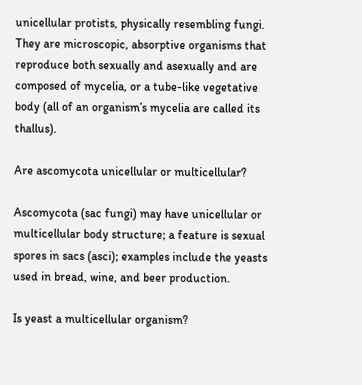unicellular protists, physically resembling fungi. They are microscopic, absorptive organisms that reproduce both sexually and asexually and are composed of mycelia, or a tube-like vegetative body (all of an organism’s mycelia are called its thallus).

Are ascomycota unicellular or multicellular?

Ascomycota (sac fungi) may have unicellular or multicellular body structure; a feature is sexual spores in sacs (asci); examples include the yeasts used in bread, wine, and beer production.

Is yeast a multicellular organism?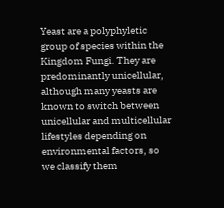Yeast are a polyphyletic group of species within the Kingdom Fungi. They are predominantly unicellular, although many yeasts are known to switch between unicellular and multicellular lifestyles depending on environmental factors, so we classify them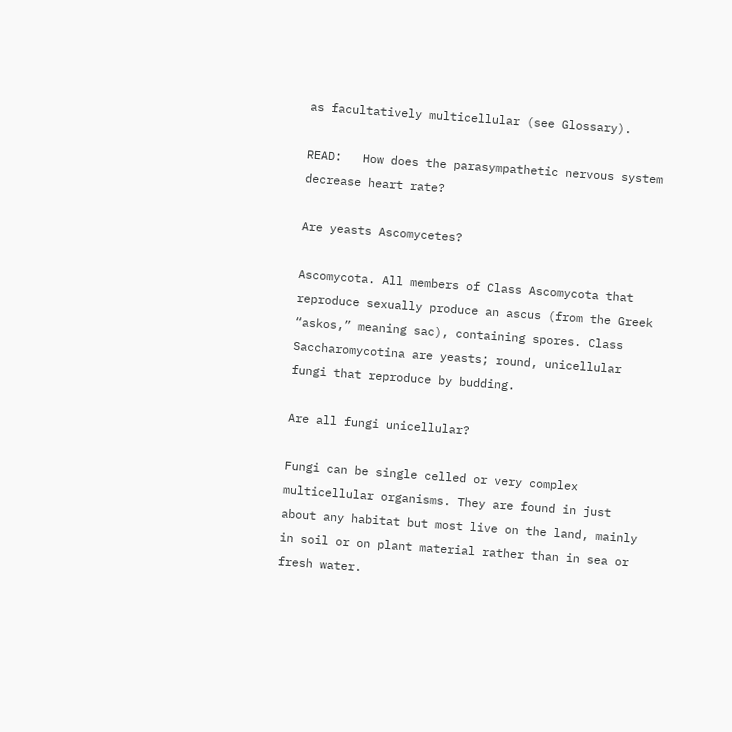as facultatively multicellular (see Glossary).

READ:   How does the parasympathetic nervous system decrease heart rate?

Are yeasts Ascomycetes?

Ascomycota. All members of Class Ascomycota that reproduce sexually produce an ascus (from the Greek “askos,” meaning sac), containing spores. Class Saccharomycotina are yeasts; round, unicellular fungi that reproduce by budding.

Are all fungi unicellular?

Fungi can be single celled or very complex multicellular organisms. They are found in just about any habitat but most live on the land, mainly in soil or on plant material rather than in sea or fresh water.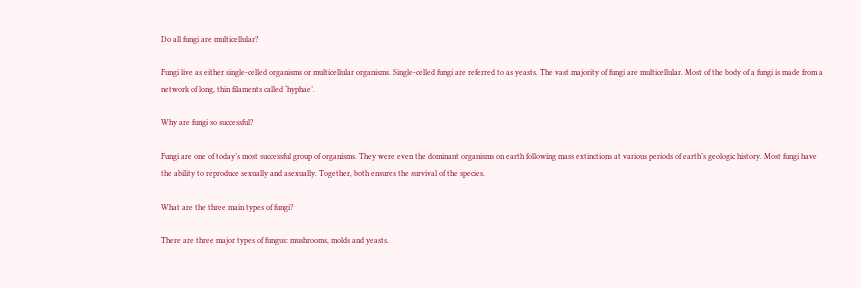Do all fungi are multicellular?

Fungi live as either single-celled organisms or multicellular organisms. Single-celled fungi are referred to as yeasts. The vast majority of fungi are multicellular. Most of the body of a fungi is made from a network of long, thin filaments called ‘hyphae’.

Why are fungi so successful?

Fungi are one of today’s most successful group of organisms. They were even the dominant organisms on earth following mass extinctions at various periods of earth’s geologic history. Most fungi have the ability to reproduce sexually and asexually. Together, both ensures the survival of the species.

What are the three main types of fungi?

There are three major types of fungus: mushrooms, molds and yeasts.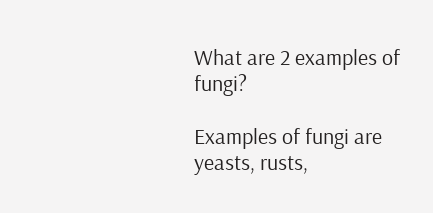What are 2 examples of fungi?

Examples of fungi are yeasts, rusts,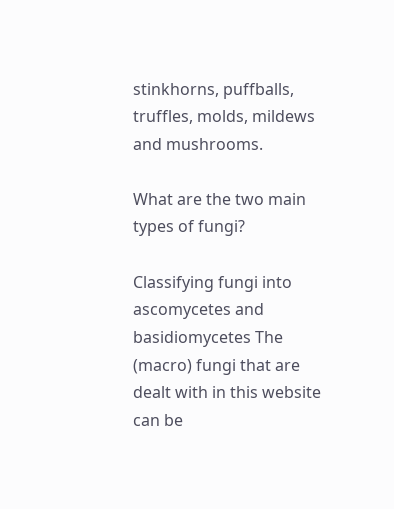stinkhorns, puffballs, truffles, molds, mildews and mushrooms.

What are the two main types of fungi?

Classifying fungi into ascomycetes and basidiomycetes The (macro) fungi that are dealt with in this website can be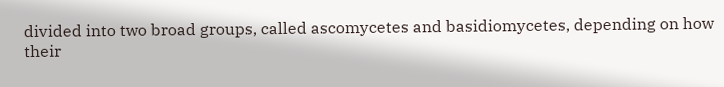divided into two broad groups, called ascomycetes and basidiomycetes, depending on how their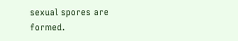sexual spores are formed.